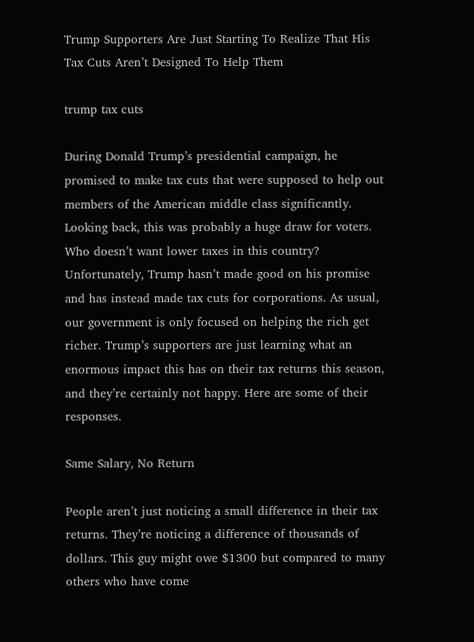Trump Supporters Are Just Starting To Realize That His Tax Cuts Aren’t Designed To Help Them

trump tax cuts

During Donald Trump’s presidential campaign, he promised to make tax cuts that were supposed to help out members of the American middle class significantly. Looking back, this was probably a huge draw for voters. Who doesn’t want lower taxes in this country? Unfortunately, Trump hasn’t made good on his promise and has instead made tax cuts for corporations. As usual, our government is only focused on helping the rich get richer. Trump’s supporters are just learning what an enormous impact this has on their tax returns this season, and they’re certainly not happy. Here are some of their responses.

Same Salary, No Return

People aren’t just noticing a small difference in their tax returns. They’re noticing a difference of thousands of dollars. This guy might owe $1300 but compared to many others who have come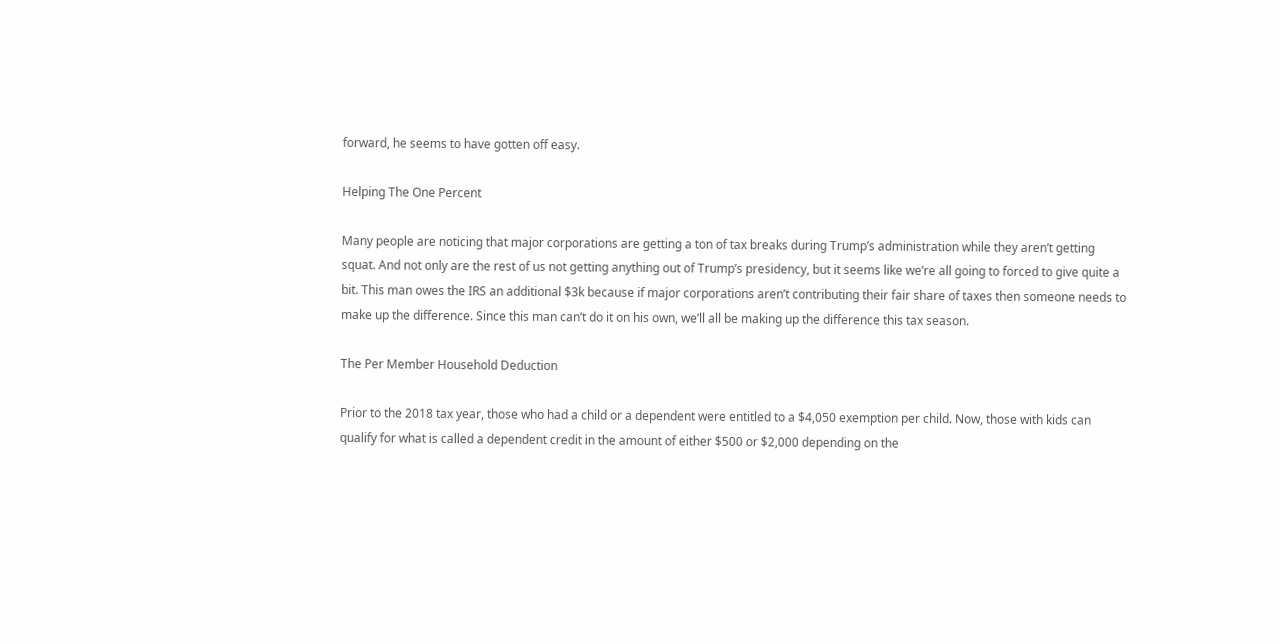forward, he seems to have gotten off easy.

Helping The One Percent

Many people are noticing that major corporations are getting a ton of tax breaks during Trump’s administration while they aren’t getting squat. And not only are the rest of us not getting anything out of Trump’s presidency, but it seems like we’re all going to forced to give quite a bit. This man owes the IRS an additional $3k because if major corporations aren’t contributing their fair share of taxes then someone needs to make up the difference. Since this man can’t do it on his own, we’ll all be making up the difference this tax season.

The Per Member Household Deduction

Prior to the 2018 tax year, those who had a child or a dependent were entitled to a $4,050 exemption per child. Now, those with kids can qualify for what is called a dependent credit in the amount of either $500 or $2,000 depending on the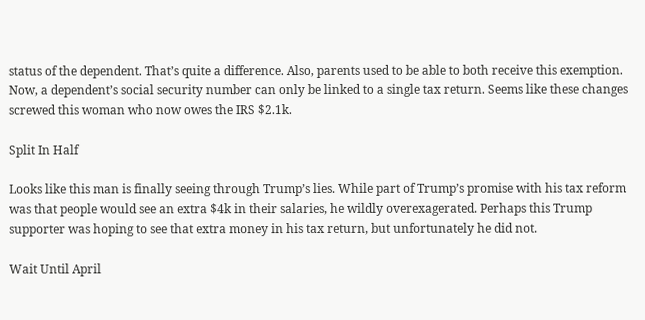status of the dependent. That’s quite a difference. Also, parents used to be able to both receive this exemption. Now, a dependent’s social security number can only be linked to a single tax return. Seems like these changes screwed this woman who now owes the IRS $2.1k.

Split In Half

Looks like this man is finally seeing through Trump’s lies. While part of Trump’s promise with his tax reform was that people would see an extra $4k in their salaries, he wildly overexagerated. Perhaps this Trump supporter was hoping to see that extra money in his tax return, but unfortunately he did not.

Wait Until April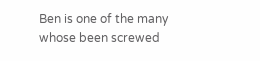Ben is one of the many whose been screwed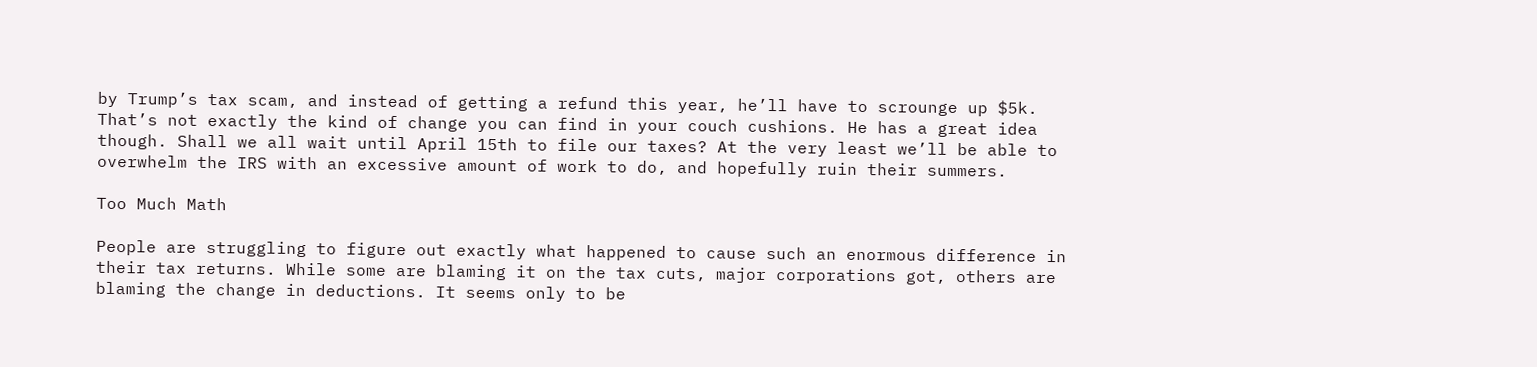by Trump’s tax scam, and instead of getting a refund this year, he’ll have to scrounge up $5k. That’s not exactly the kind of change you can find in your couch cushions. He has a great idea though. Shall we all wait until April 15th to file our taxes? At the very least we’ll be able to overwhelm the IRS with an excessive amount of work to do, and hopefully ruin their summers.

Too Much Math

People are struggling to figure out exactly what happened to cause such an enormous difference in their tax returns. While some are blaming it on the tax cuts, major corporations got, others are blaming the change in deductions. It seems only to be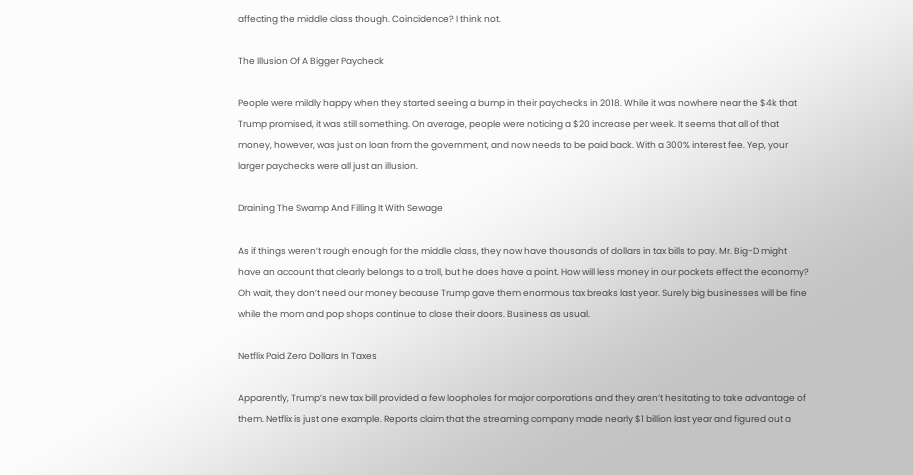affecting the middle class though. Coincidence? I think not.

The Illusion Of A Bigger Paycheck

People were mildly happy when they started seeing a bump in their paychecks in 2018. While it was nowhere near the $4k that Trump promised, it was still something. On average, people were noticing a $20 increase per week. It seems that all of that money, however, was just on loan from the government, and now needs to be paid back. With a 300% interest fee. Yep, your larger paychecks were all just an illusion.

Draining The Swamp And Filling It With Sewage

As if things weren’t rough enough for the middle class, they now have thousands of dollars in tax bills to pay. Mr. Big-D might have an account that clearly belongs to a troll, but he does have a point. How will less money in our pockets effect the economy? Oh wait, they don’t need our money because Trump gave them enormous tax breaks last year. Surely big businesses will be fine while the mom and pop shops continue to close their doors. Business as usual.

Netflix Paid Zero Dollars In Taxes

Apparently, Trump’s new tax bill provided a few loopholes for major corporations and they aren’t hesitating to take advantage of them. Netflix is just one example. Reports claim that the streaming company made nearly $1 billion last year and figured out a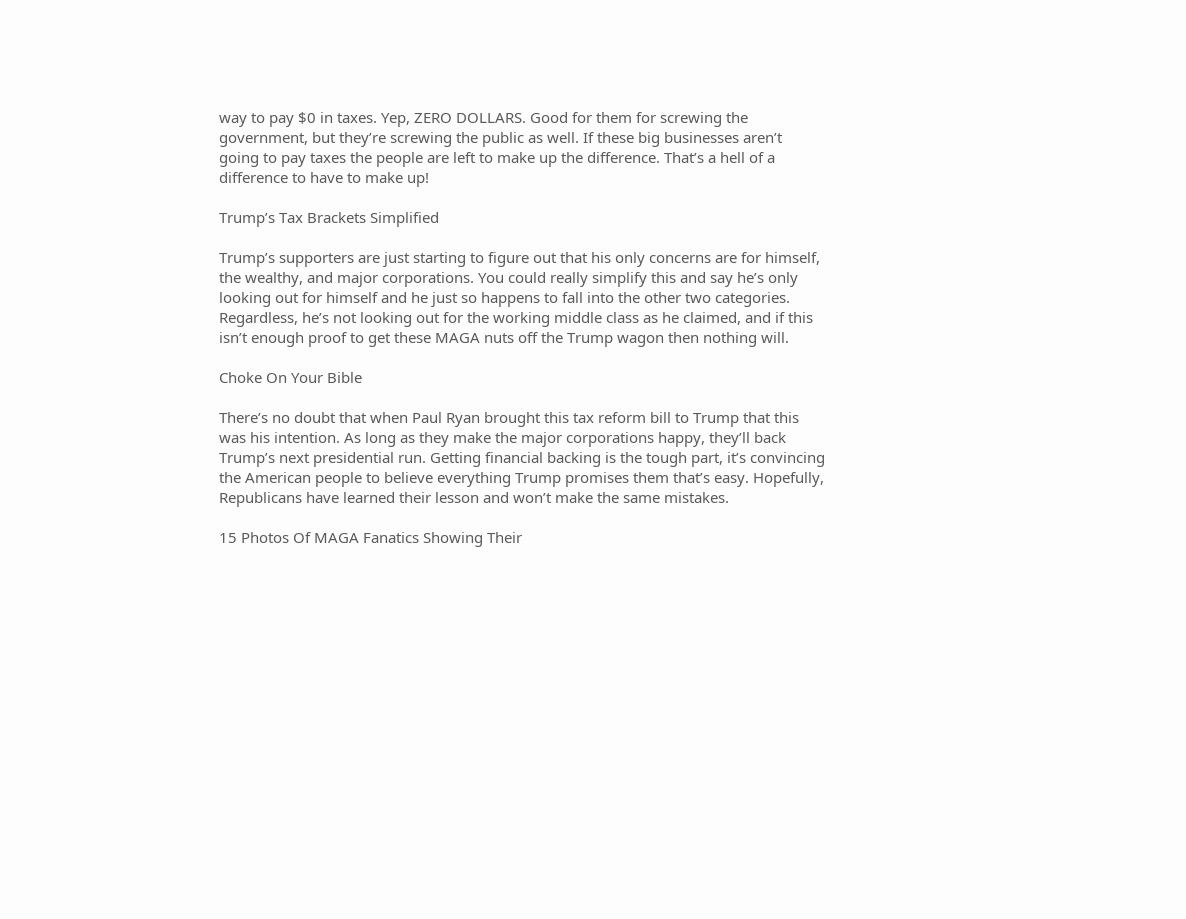way to pay $0 in taxes. Yep, ZERO DOLLARS. Good for them for screwing the government, but they’re screwing the public as well. If these big businesses aren’t going to pay taxes the people are left to make up the difference. That’s a hell of a difference to have to make up!

Trump’s Tax Brackets Simplified

Trump’s supporters are just starting to figure out that his only concerns are for himself, the wealthy, and major corporations. You could really simplify this and say he’s only looking out for himself and he just so happens to fall into the other two categories. Regardless, he’s not looking out for the working middle class as he claimed, and if this isn’t enough proof to get these MAGA nuts off the Trump wagon then nothing will.

Choke On Your Bible

There’s no doubt that when Paul Ryan brought this tax reform bill to Trump that this was his intention. As long as they make the major corporations happy, they’ll back Trump’s next presidential run. Getting financial backing is the tough part, it’s convincing the American people to believe everything Trump promises them that’s easy. Hopefully, Republicans have learned their lesson and won’t make the same mistakes.

15 Photos Of MAGA Fanatics Showing Their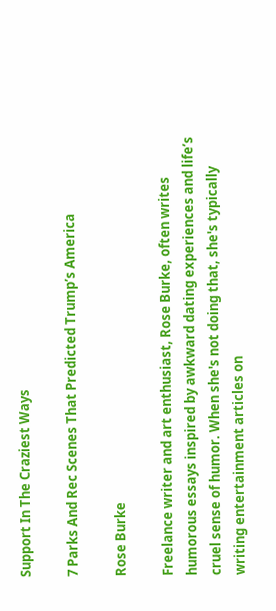Support In The Craziest Ways

7 Parks And Rec Scenes That Predicted Trump’s America

Rose Burke

Freelance writer and art enthusiast, Rose Burke, often writes humorous essays inspired by awkward dating experiences and life’s cruel sense of humor. When she's not doing that, she's typically writing entertainment articles on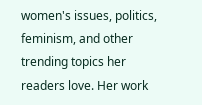women's issues, politics, feminism, and other trending topics her readers love. Her work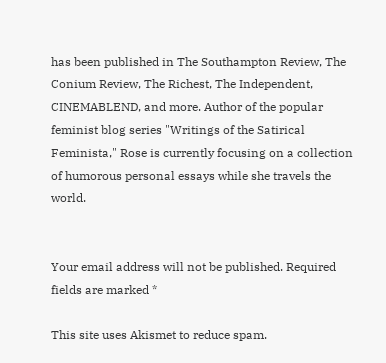has been published in The Southampton Review, The Conium Review, The Richest, The Independent, CINEMABLEND, and more. Author of the popular feminist blog series "Writings of the Satirical Feminista," Rose is currently focusing on a collection of humorous personal essays while she travels the world.


Your email address will not be published. Required fields are marked *

This site uses Akismet to reduce spam.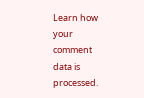Learn how your comment data is processed.